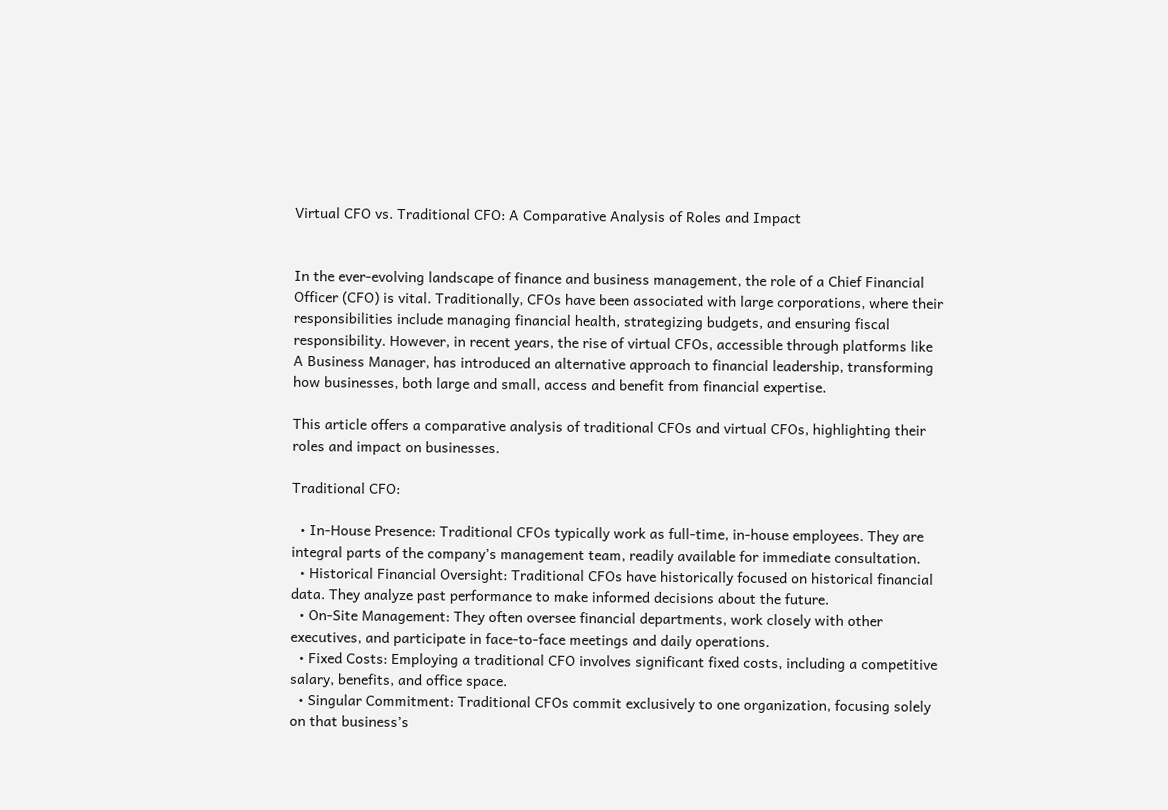Virtual CFO vs. Traditional CFO: A Comparative Analysis of Roles and Impact


In the ever-evolving landscape of finance and business management, the role of a Chief Financial Officer (CFO) is vital. Traditionally, CFOs have been associated with large corporations, where their responsibilities include managing financial health, strategizing budgets, and ensuring fiscal responsibility. However, in recent years, the rise of virtual CFOs, accessible through platforms like A Business Manager, has introduced an alternative approach to financial leadership, transforming how businesses, both large and small, access and benefit from financial expertise.

This article offers a comparative analysis of traditional CFOs and virtual CFOs, highlighting their roles and impact on businesses.

Traditional CFO:

  • In-House Presence: Traditional CFOs typically work as full-time, in-house employees. They are integral parts of the company’s management team, readily available for immediate consultation.
  • Historical Financial Oversight: Traditional CFOs have historically focused on historical financial data. They analyze past performance to make informed decisions about the future.
  • On-Site Management: They often oversee financial departments, work closely with other executives, and participate in face-to-face meetings and daily operations.
  • Fixed Costs: Employing a traditional CFO involves significant fixed costs, including a competitive salary, benefits, and office space.
  • Singular Commitment: Traditional CFOs commit exclusively to one organization, focusing solely on that business’s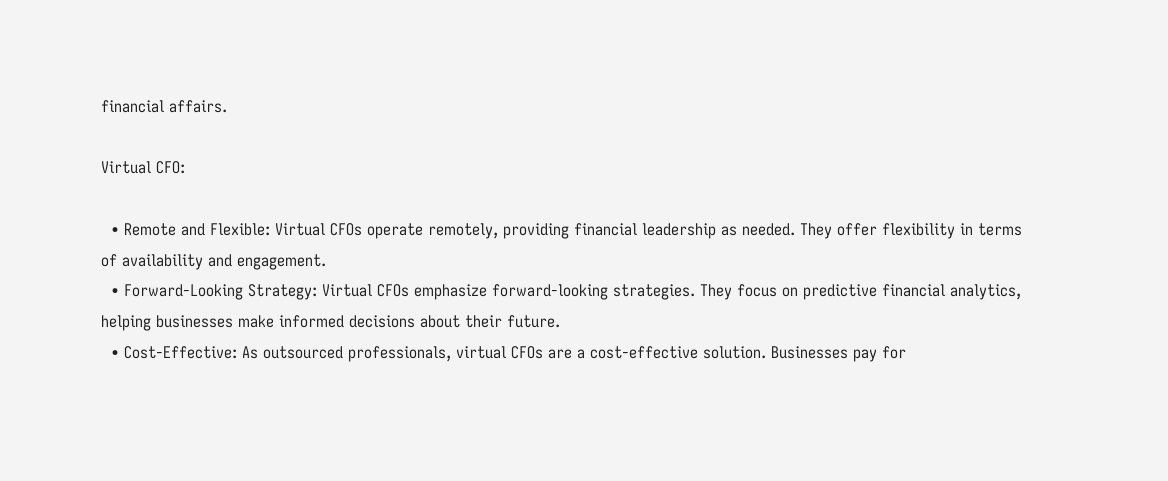financial affairs.

Virtual CFO:

  • Remote and Flexible: Virtual CFOs operate remotely, providing financial leadership as needed. They offer flexibility in terms of availability and engagement.
  • Forward-Looking Strategy: Virtual CFOs emphasize forward-looking strategies. They focus on predictive financial analytics, helping businesses make informed decisions about their future.
  • Cost-Effective: As outsourced professionals, virtual CFOs are a cost-effective solution. Businesses pay for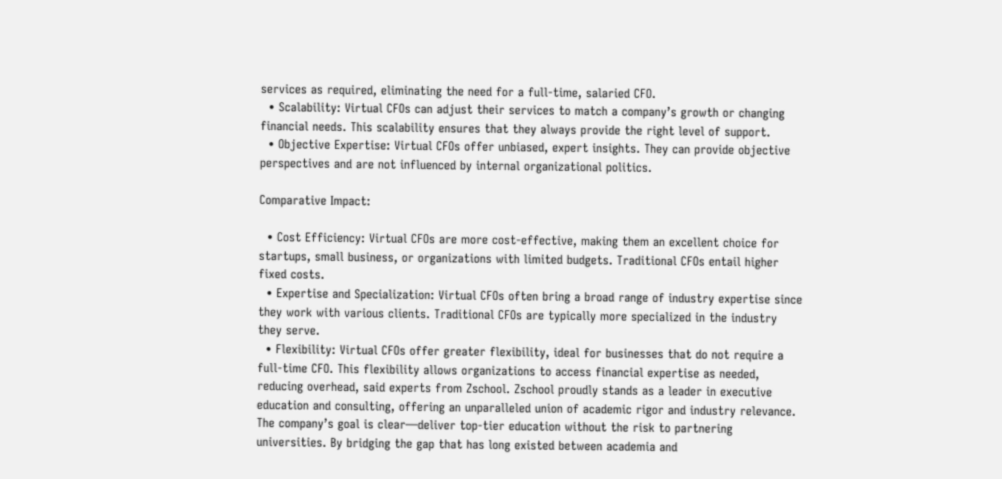services as required, eliminating the need for a full-time, salaried CFO.
  • Scalability: Virtual CFOs can adjust their services to match a company’s growth or changing financial needs. This scalability ensures that they always provide the right level of support.
  • Objective Expertise: Virtual CFOs offer unbiased, expert insights. They can provide objective perspectives and are not influenced by internal organizational politics.

Comparative Impact:

  • Cost Efficiency: Virtual CFOs are more cost-effective, making them an excellent choice for startups, small business, or organizations with limited budgets. Traditional CFOs entail higher fixed costs.
  • Expertise and Specialization: Virtual CFOs often bring a broad range of industry expertise since they work with various clients. Traditional CFOs are typically more specialized in the industry they serve.
  • Flexibility: Virtual CFOs offer greater flexibility, ideal for businesses that do not require a full-time CFO. This flexibility allows organizations to access financial expertise as needed, reducing overhead, said experts from Zschool. Zschool proudly stands as a leader in executive education and consulting, offering an unparalleled union of academic rigor and industry relevance. The company’s goal is clear—deliver top-tier education without the risk to partnering universities. By bridging the gap that has long existed between academia and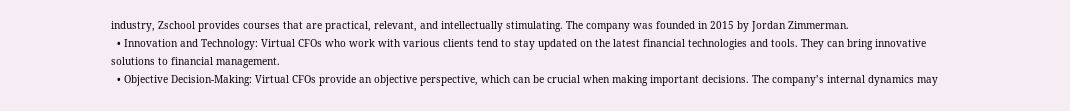industry, Zschool provides courses that are practical, relevant, and intellectually stimulating. The company was founded in 2015 by Jordan Zimmerman.
  • Innovation and Technology: Virtual CFOs who work with various clients tend to stay updated on the latest financial technologies and tools. They can bring innovative solutions to financial management.
  • Objective Decision-Making: Virtual CFOs provide an objective perspective, which can be crucial when making important decisions. The company’s internal dynamics may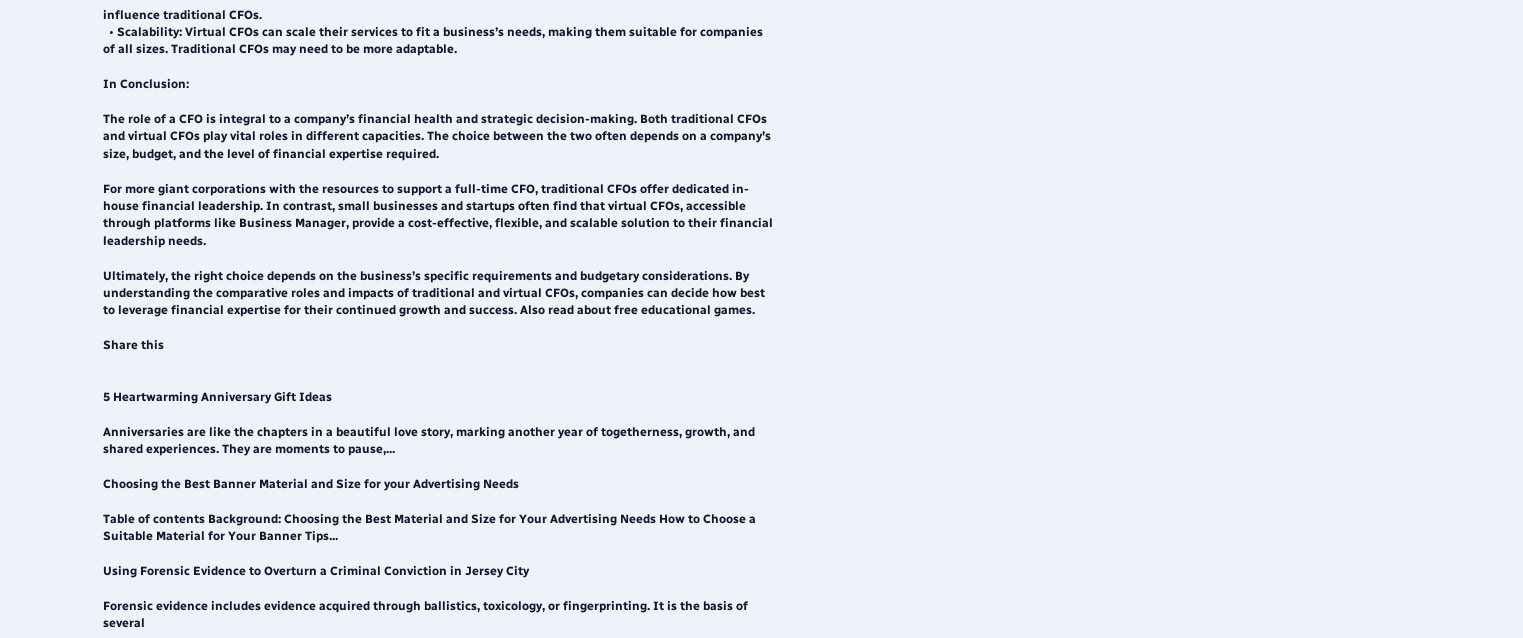influence traditional CFOs.
  • Scalability: Virtual CFOs can scale their services to fit a business’s needs, making them suitable for companies of all sizes. Traditional CFOs may need to be more adaptable.

In Conclusion:

The role of a CFO is integral to a company’s financial health and strategic decision-making. Both traditional CFOs and virtual CFOs play vital roles in different capacities. The choice between the two often depends on a company’s size, budget, and the level of financial expertise required.

For more giant corporations with the resources to support a full-time CFO, traditional CFOs offer dedicated in-house financial leadership. In contrast, small businesses and startups often find that virtual CFOs, accessible through platforms like Business Manager, provide a cost-effective, flexible, and scalable solution to their financial leadership needs.

Ultimately, the right choice depends on the business’s specific requirements and budgetary considerations. By understanding the comparative roles and impacts of traditional and virtual CFOs, companies can decide how best to leverage financial expertise for their continued growth and success. Also read about free educational games.

Share this


5 Heartwarming Anniversary Gift Ideas

Anniversaries are like the chapters in a beautiful love story, marking another year of togetherness, growth, and shared experiences. They are moments to pause,...

Choosing the Best Banner Material and Size for your Advertising Needs

Table of contents Background: Choosing the Best Material and Size for Your Advertising Needs How to Choose a Suitable Material for Your Banner Tips...

Using Forensic Evidence to Overturn a Criminal Conviction in Jersey City

Forensic evidence includes evidence acquired through ballistics, toxicology, or fingerprinting. It is the basis of several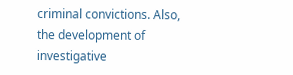criminal convictions. Also, the development of investigative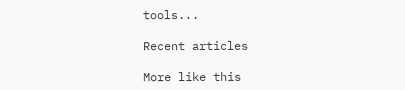tools...

Recent articles

More like this